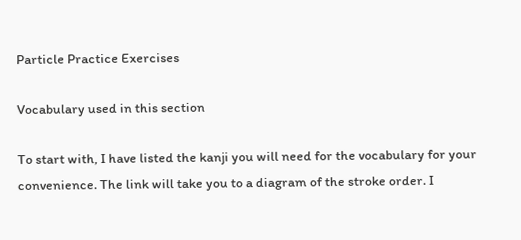Particle Practice Exercises

Vocabulary used in this section

To start with, I have listed the kanji you will need for the vocabulary for your convenience. The link will take you to a diagram of the stroke order. I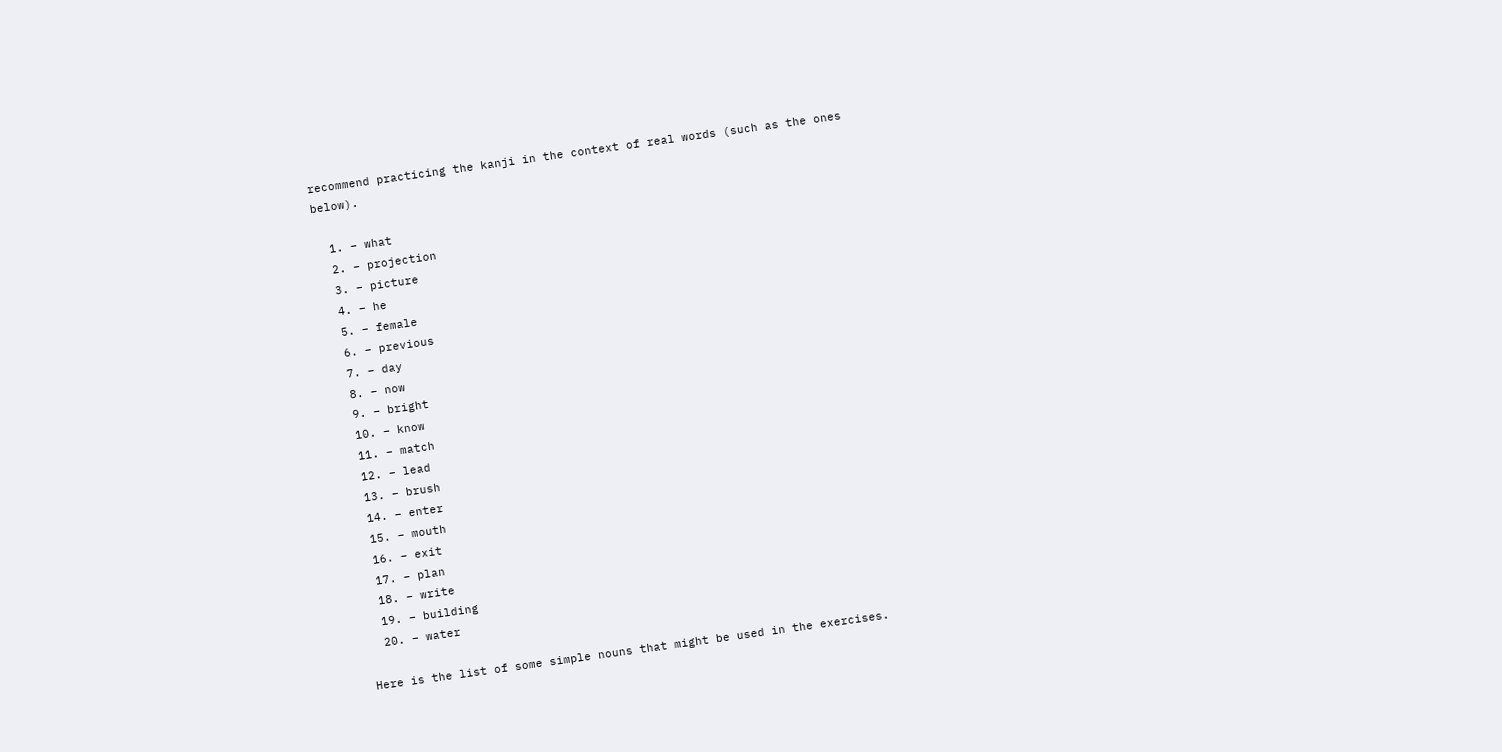recommend practicing the kanji in the context of real words (such as the ones below).

  1. – what
  2. – projection
  3. – picture
  4. – he
  5. – female
  6. – previous
  7. – day
  8. – now
  9. – bright
  10. – know
  11. – match
  12. – lead
  13. – brush
  14. – enter
  15. – mouth
  16. – exit
  17. – plan
  18. – write
  19. – building
  20. – water

Here is the list of some simple nouns that might be used in the exercises.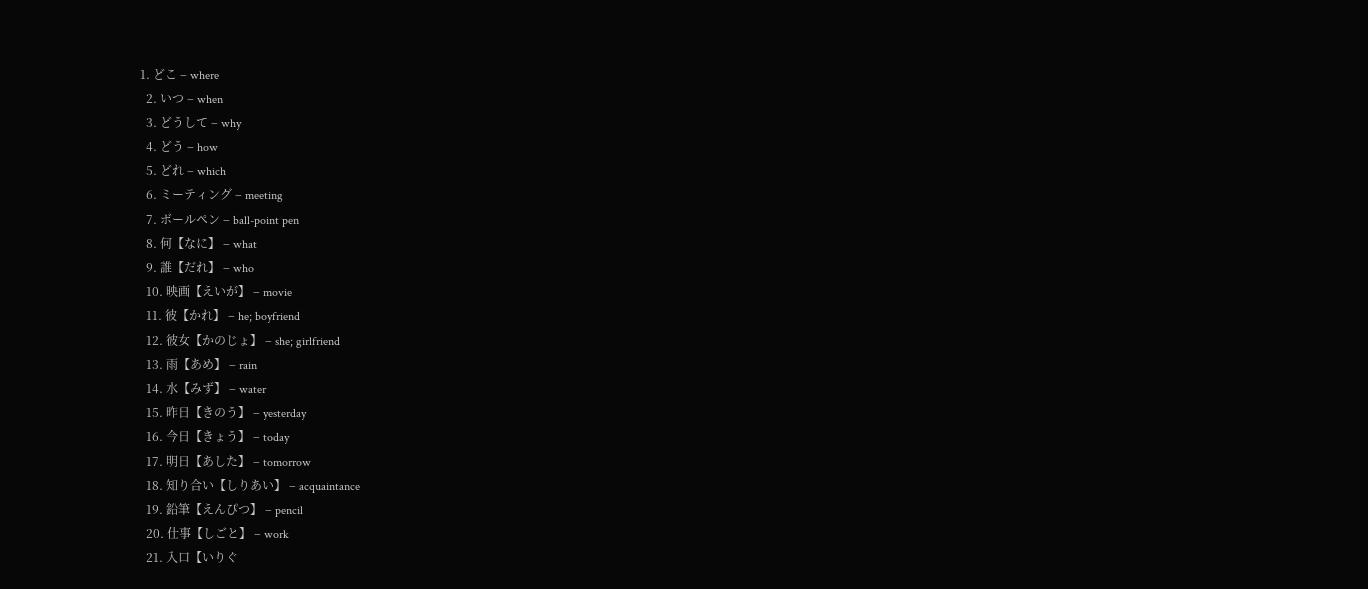1. どこ – where
  2. いつ – when
  3. どうして – why
  4. どう – how
  5. どれ – which
  6. ミーティング – meeting
  7. ボールペン – ball-point pen
  8. 何【なに】 – what
  9. 誰【だれ】 – who
  10. 映画【えいが】 – movie
  11. 彼【かれ】 – he; boyfriend
  12. 彼女【かのじょ】 – she; girlfriend
  13. 雨【あめ】 – rain
  14. 水【みず】 – water
  15. 昨日【きのう】 – yesterday
  16. 今日【きょう】 – today
  17. 明日【あした】 – tomorrow
  18. 知り合い【しりあい】 – acquaintance
  19. 鉛筆【えんぴつ】 – pencil
  20. 仕事【しごと】 – work
  21. 入口【いりぐ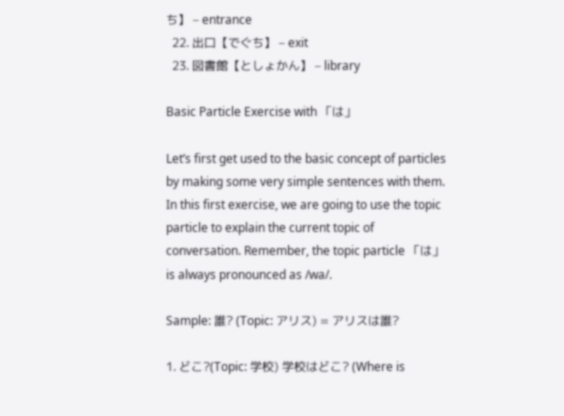ち】 – entrance
  22. 出口【でぐち】 – exit
  23. 図書館【としょかん】 – library

Basic Particle Exercise with 「は」

Let’s first get used to the basic concept of particles by making some very simple sentences with them. In this first exercise, we are going to use the topic particle to explain the current topic of conversation. Remember, the topic particle 「は」 is always pronounced as /wa/.

Sample: 誰? (Topic: アリス) = アリスは誰?

1. どこ?(Topic: 学校) 学校はどこ? (Where is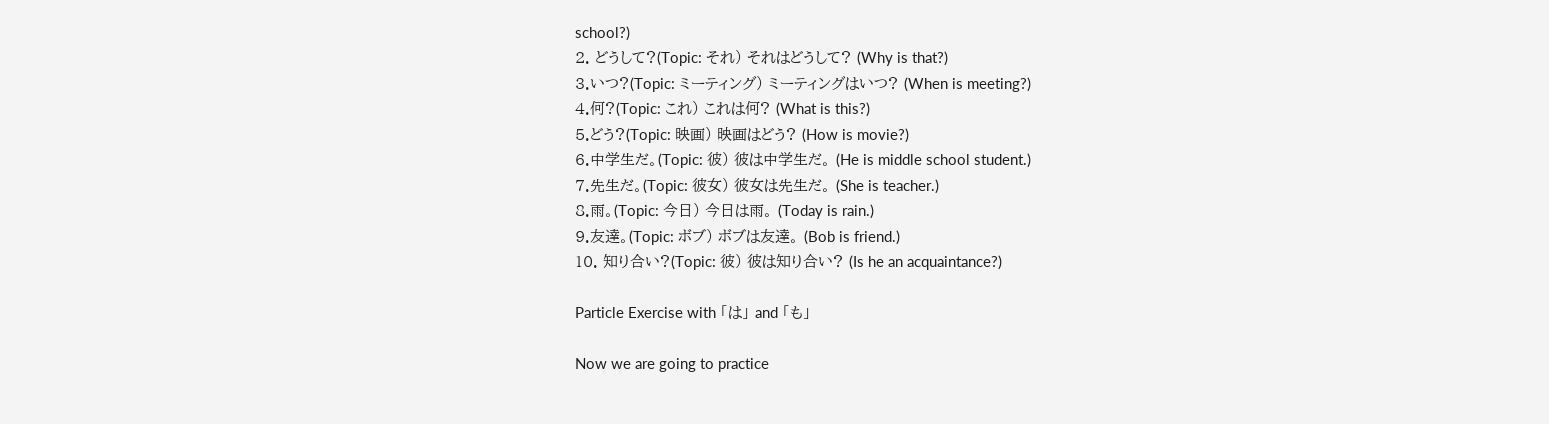school?)
2. どうして?(Topic: それ) それはどうして? (Why is that?)
3.いつ?(Topic: ミーティング) ミーティングはいつ? (When is meeting?)
4.何?(Topic: これ) これは何? (What is this?)
5.どう?(Topic: 映画) 映画はどう? (How is movie?)
6.中学生だ。(Topic: 彼) 彼は中学生だ。 (He is middle school student.)
7.先生だ。(Topic: 彼女) 彼女は先生だ。 (She is teacher.)
8.雨。(Topic: 今日) 今日は雨。 (Today is rain.)
9.友達。(Topic: ボブ) ボブは友達。 (Bob is friend.)
10. 知り合い?(Topic: 彼) 彼は知り合い? (Is he an acquaintance?)

Particle Exercise with 「は」 and 「も」

Now we are going to practice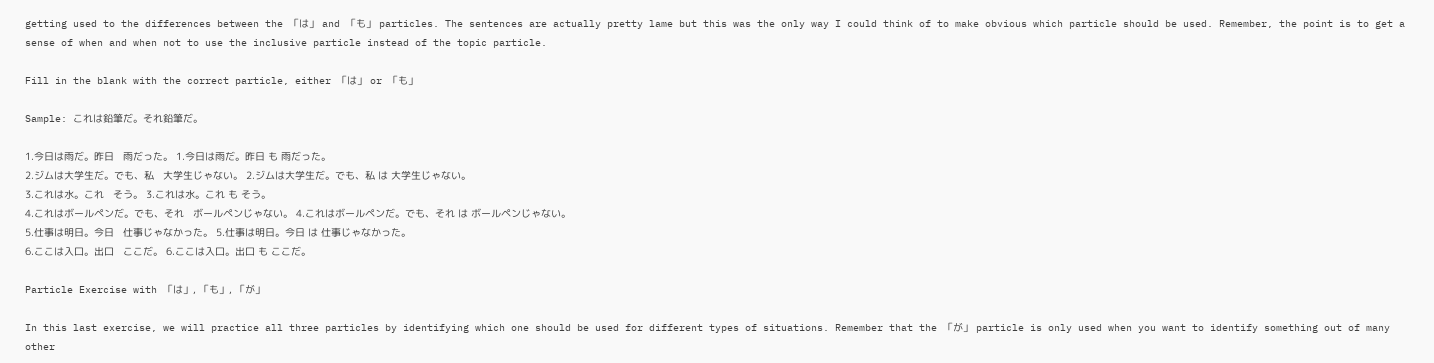getting used to the differences between the 「は」 and 「も」 particles. The sentences are actually pretty lame but this was the only way I could think of to make obvious which particle should be used. Remember, the point is to get a sense of when and when not to use the inclusive particle instead of the topic particle.

Fill in the blank with the correct particle, either 「は」 or 「も」

Sample: これは鉛筆だ。それ鉛筆だ。

1.今日は雨だ。昨日   雨だった。 1.今日は雨だ。昨日 も 雨だった。
2.ジムは大学生だ。でも、私   大学生じゃない。 2.ジムは大学生だ。でも、私 は 大学生じゃない。
3.これは水。これ   そう。 3.これは水。これ も そう。
4.これはボールペンだ。でも、それ   ボールペンじゃない。 4.これはボールペンだ。でも、それ は ボールペンじゃない。
5.仕事は明日。今日   仕事じゃなかった。 5.仕事は明日。今日 は 仕事じゃなかった。
6.ここは入口。出口   ここだ。 6.ここは入口。出口 も ここだ。

Particle Exercise with 「は」, 「も」, 「が」

In this last exercise, we will practice all three particles by identifying which one should be used for different types of situations. Remember that the 「が」 particle is only used when you want to identify something out of many other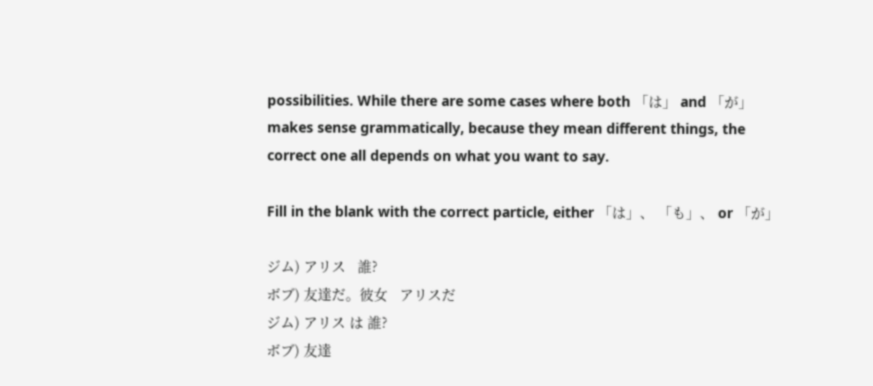possibilities. While there are some cases where both 「は」 and 「が」 makes sense grammatically, because they mean different things, the correct one all depends on what you want to say.

Fill in the blank with the correct particle, either 「は」、 「も」、 or 「が」

ジム) アリス   誰?
ボブ) 友達だ。彼女   アリスだ
ジム) アリス は 誰?
ボブ) 友達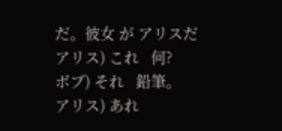だ。彼女 が アリスだ
アリス) これ   何?
ボブ) それ   鉛筆。
アリス) あれ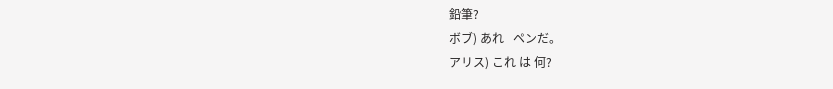鉛筆?
ボブ) あれ   ペンだ。
アリス) これ は 何?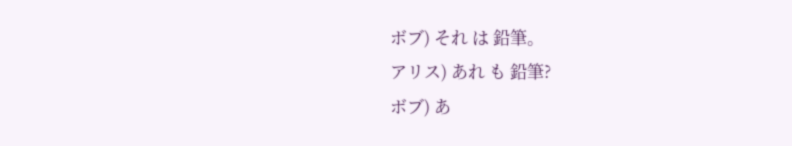ボブ) それ は 鉛筆。
アリス) あれ も 鉛筆?
ボブ) あ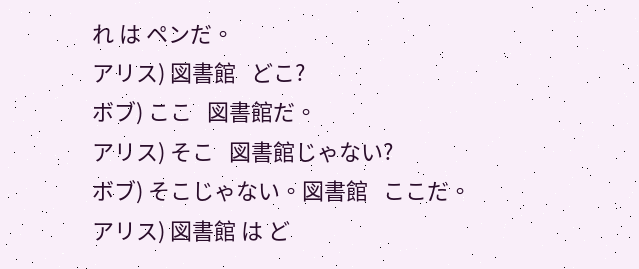れ は ペンだ。
アリス) 図書館   どこ?
ボブ) ここ   図書館だ。
アリス) そこ   図書館じゃない?
ボブ) そこじゃない。図書館   ここだ。
アリス) 図書館 は ど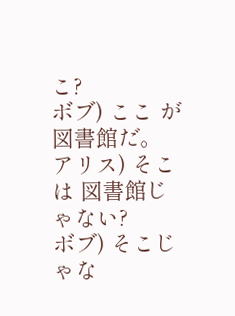こ?
ボブ) ここ が 図書館だ。
アリス) そこ は 図書館じゃない?
ボブ) そこじゃな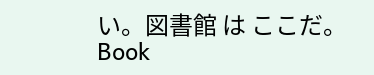い。図書館 は ここだ。
Book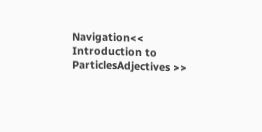Navigation<< Introduction to ParticlesAdjectives >>